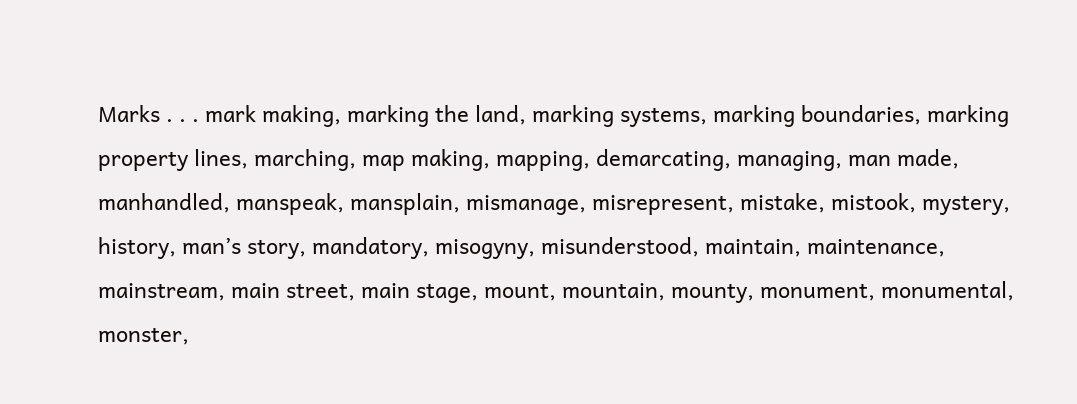Marks . . . mark making, marking the land, marking systems, marking boundaries, marking property lines, marching, map making, mapping, demarcating, managing, man made, manhandled, manspeak, mansplain, mismanage, misrepresent, mistake, mistook, mystery, history, man’s story, mandatory, misogyny, misunderstood, maintain, maintenance, mainstream, main street, main stage, mount, mountain, mounty, monument, monumental, monster,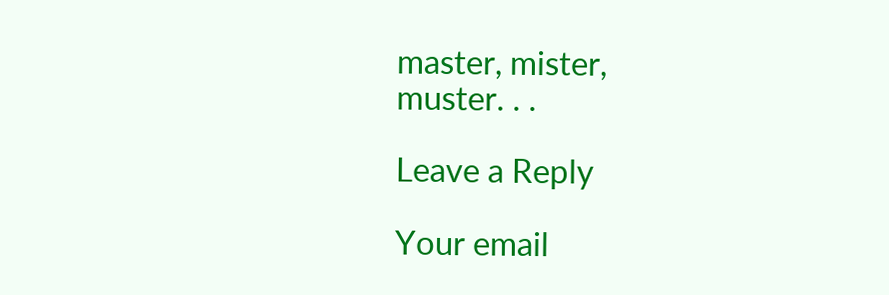master, mister,
muster. . .

Leave a Reply

Your email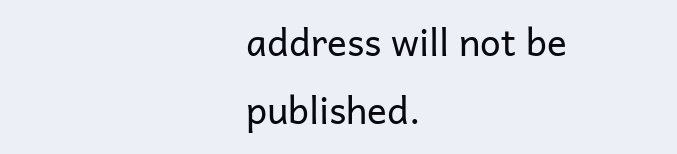address will not be published.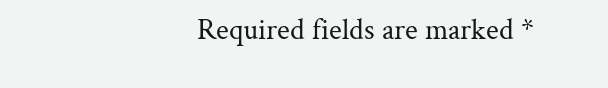Required fields are marked *